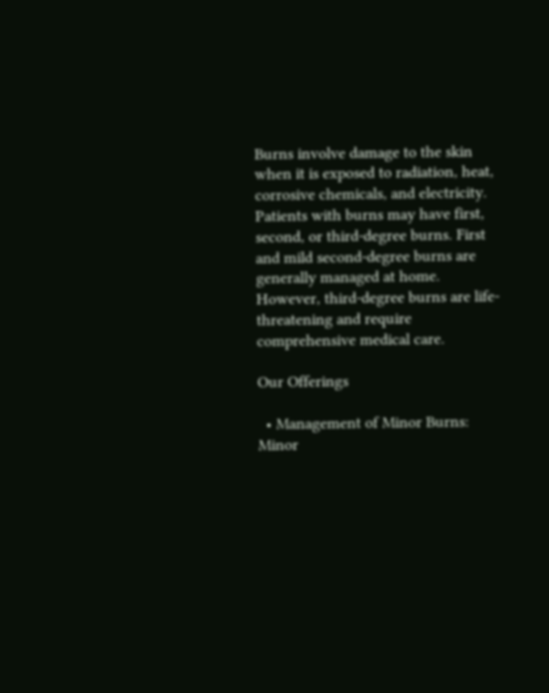Burns involve damage to the skin when it is exposed to radiation, heat, corrosive chemicals, and electricity. Patients with burns may have first, second, or third-degree burns. First and mild second-degree burns are generally managed at home. However, third-degree burns are life-threatening and require comprehensive medical care.

Our Offerings

  • Management of Minor Burns: Minor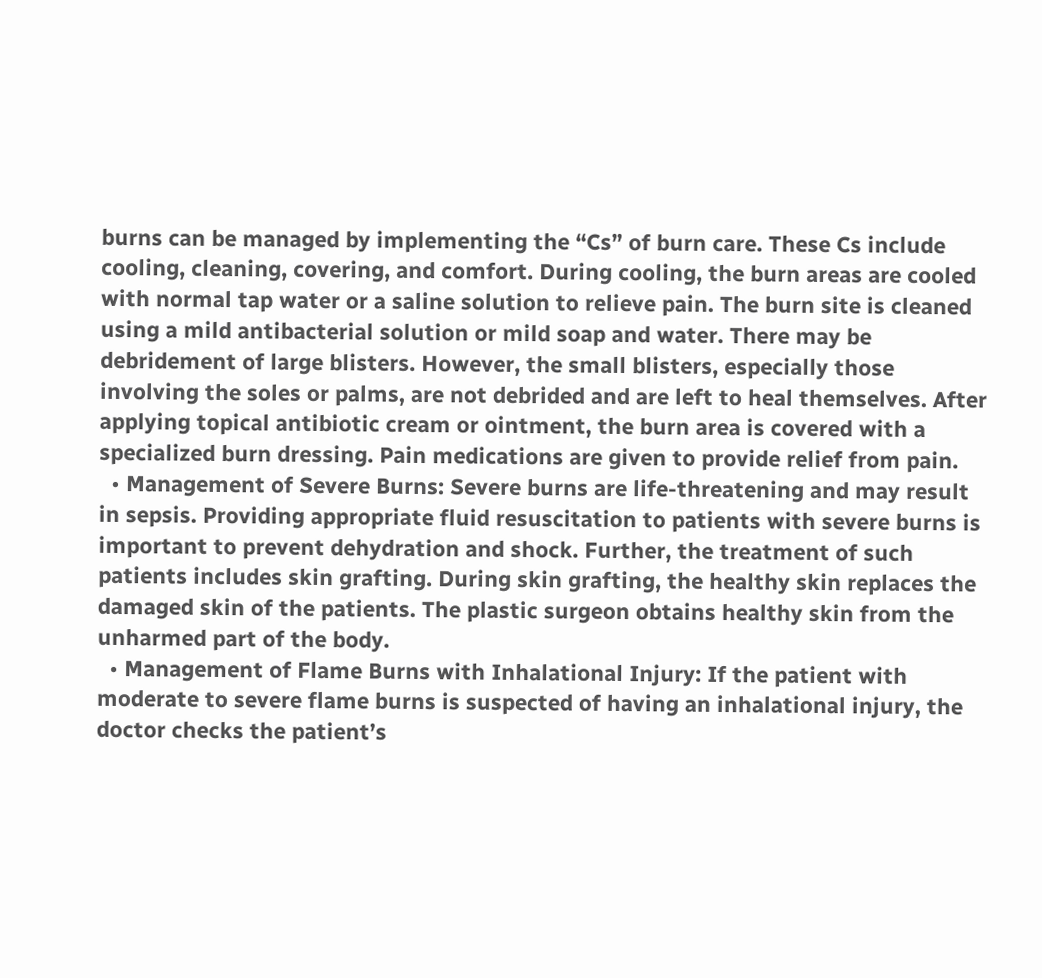burns can be managed by implementing the “Cs” of burn care. These Cs include cooling, cleaning, covering, and comfort. During cooling, the burn areas are cooled with normal tap water or a saline solution to relieve pain. The burn site is cleaned using a mild antibacterial solution or mild soap and water. There may be debridement of large blisters. However, the small blisters, especially those involving the soles or palms, are not debrided and are left to heal themselves. After applying topical antibiotic cream or ointment, the burn area is covered with a specialized burn dressing. Pain medications are given to provide relief from pain.
  • Management of Severe Burns: Severe burns are life-threatening and may result in sepsis. Providing appropriate fluid resuscitation to patients with severe burns is important to prevent dehydration and shock. Further, the treatment of such patients includes skin grafting. During skin grafting, the healthy skin replaces the damaged skin of the patients. The plastic surgeon obtains healthy skin from the unharmed part of the body.
  • Management of Flame Burns with Inhalational Injury: If the patient with moderate to severe flame burns is suspected of having an inhalational injury, the doctor checks the patient’s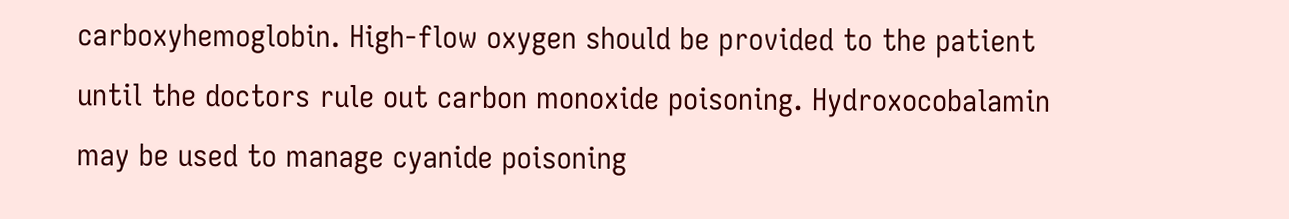carboxyhemoglobin. High-flow oxygen should be provided to the patient until the doctors rule out carbon monoxide poisoning. Hydroxocobalamin may be used to manage cyanide poisoning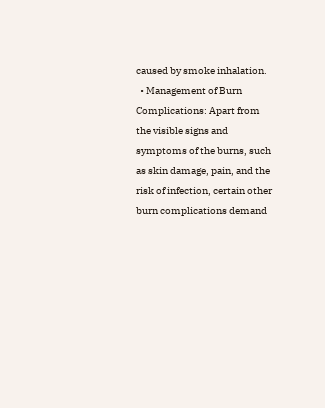caused by smoke inhalation.
  • Management of Burn Complications: Apart from the visible signs and symptoms of the burns, such as skin damage, pain, and the risk of infection, certain other burn complications demand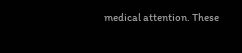medical attention. These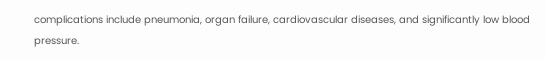complications include pneumonia, organ failure, cardiovascular diseases, and significantly low blood pressure.